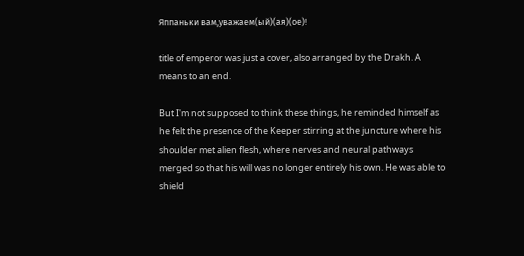Яппаньки вам,уважаем(ый)(ая)(ое)!

title of emperor was just a cover, also arranged by the Drakh. A means to an end.

But I'm not supposed to think these things, he reminded himself as he felt the presence of the Keeper stirring at the juncture where his shoulder met alien flesh, where nerves and neural pathways merged so that his will was no longer entirely his own. He was able to shield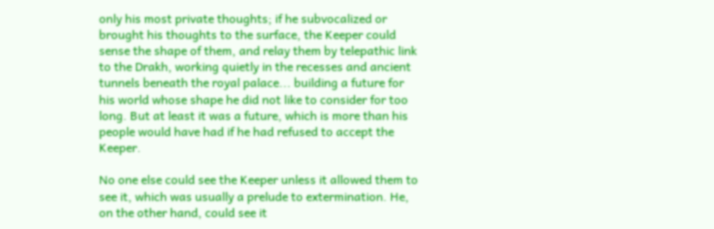only his most private thoughts; if he subvocalized or brought his thoughts to the surface, the Keeper could sense the shape of them, and relay them by telepathic link to the Drakh, working quietly in the recesses and ancient tunnels beneath the royal palace... building a future for his world whose shape he did not like to consider for too long. But at least it was a future, which is more than his people would have had if he had refused to accept the Keeper.

No one else could see the Keeper unless it allowed them to see it, which was usually a prelude to extermination. He, on the other hand, could see it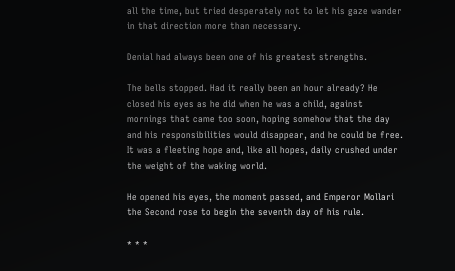all the time, but tried desperately not to let his gaze wander in that direction more than necessary.

Denial had always been one of his greatest strengths.

The bells stopped. Had it really been an hour already? He closed his eyes as he did when he was a child, against mornings that came too soon, hoping somehow that the day and his responsibilities would disappear, and he could be free. It was a fleeting hope and, like all hopes, daily crushed under the weight of the waking world.

He opened his eyes, the moment passed, and Emperor Mollari the Second rose to begin the seventh day of his rule.

* * *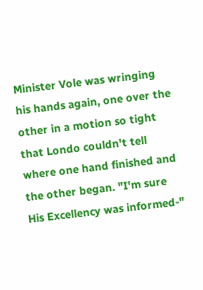Minister Vole was wringing his hands again, one over the other in a motion so tight that Londo couldn't tell where one hand finished and the other began. "I'm sure His Excellency was informed-"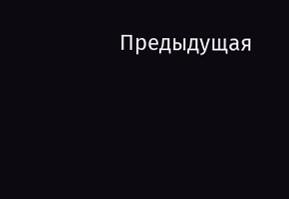Предыдущая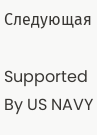Следующая

Supported By US NAVY